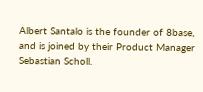Albert Santalo is the founder of 8base, and is joined by their Product Manager Sebastian Scholl.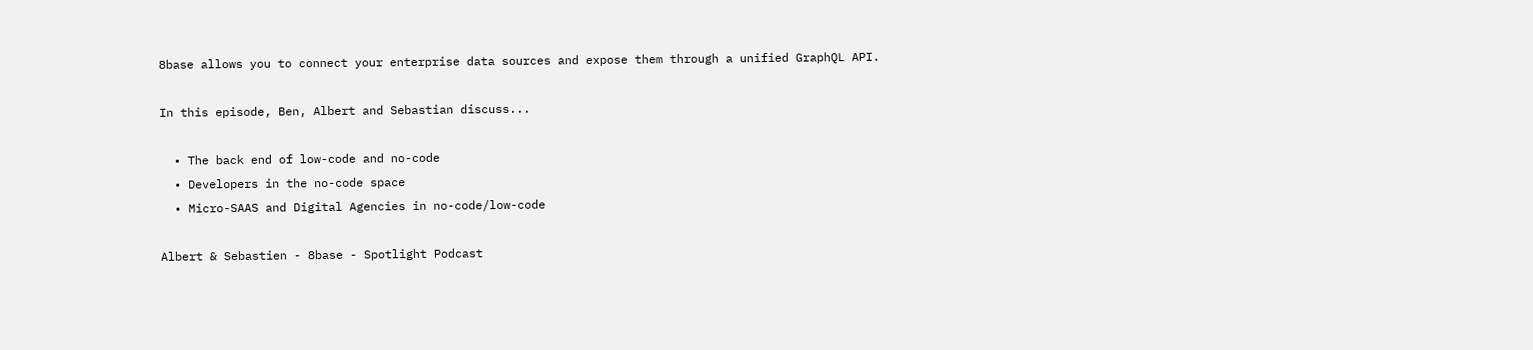8base allows you to connect your enterprise data sources and expose them through a unified GraphQL API.

In this episode, Ben, Albert and Sebastian discuss...

  • The back end of low-code and no-code
  • Developers in the no-code space
  • Micro-SAAS and Digital Agencies in no-code/low-code

Albert & Sebastien - 8base - Spotlight Podcast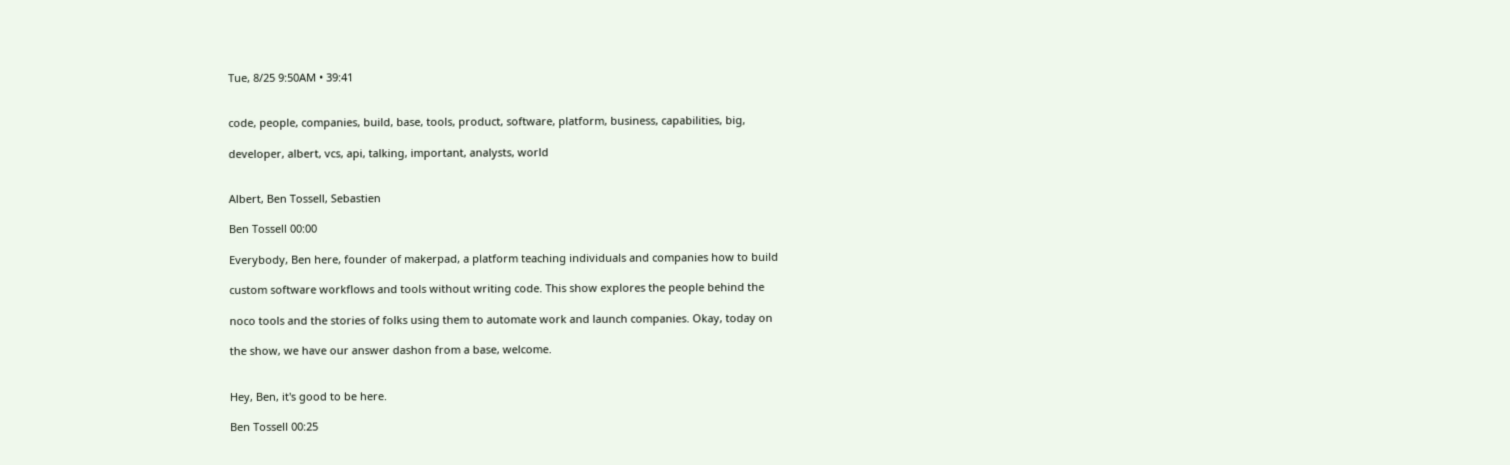Tue, 8/25 9:50AM • 39:41


code, people, companies, build, base, tools, product, software, platform, business, capabilities, big,

developer, albert, vcs, api, talking, important, analysts, world


Albert, Ben Tossell, Sebastien

Ben Tossell 00:00

Everybody, Ben here, founder of makerpad, a platform teaching individuals and companies how to build

custom software workflows and tools without writing code. This show explores the people behind the

noco tools and the stories of folks using them to automate work and launch companies. Okay, today on

the show, we have our answer dashon from a base, welcome.


Hey, Ben, it's good to be here.

Ben Tossell 00:25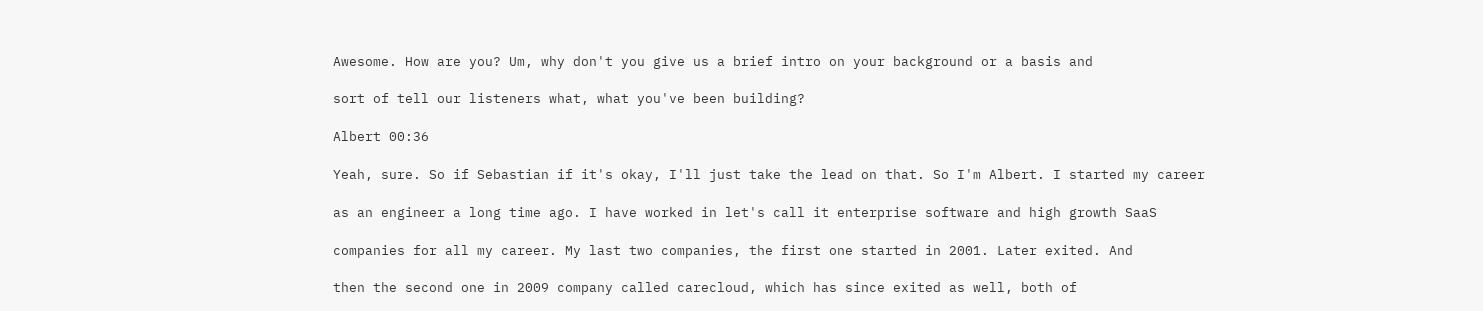Awesome. How are you? Um, why don't you give us a brief intro on your background or a basis and

sort of tell our listeners what, what you've been building?

Albert 00:36

Yeah, sure. So if Sebastian if it's okay, I'll just take the lead on that. So I'm Albert. I started my career

as an engineer a long time ago. I have worked in let's call it enterprise software and high growth SaaS

companies for all my career. My last two companies, the first one started in 2001. Later exited. And

then the second one in 2009 company called carecloud, which has since exited as well, both of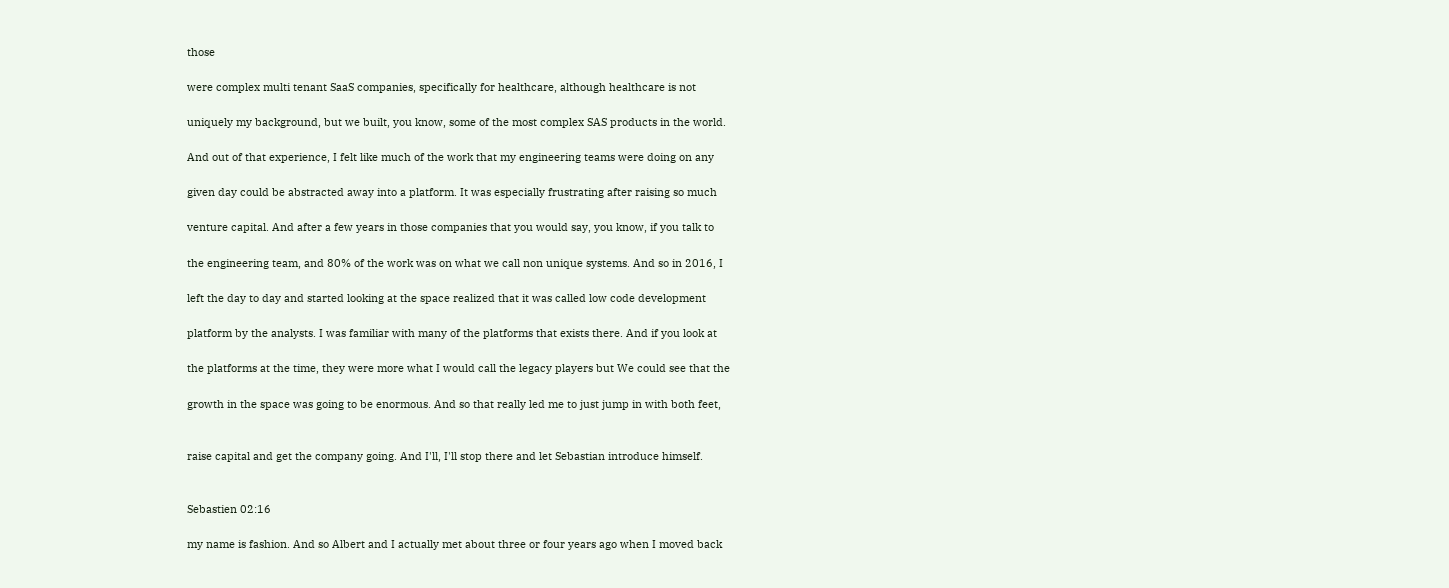those

were complex multi tenant SaaS companies, specifically for healthcare, although healthcare is not

uniquely my background, but we built, you know, some of the most complex SAS products in the world.

And out of that experience, I felt like much of the work that my engineering teams were doing on any

given day could be abstracted away into a platform. It was especially frustrating after raising so much

venture capital. And after a few years in those companies that you would say, you know, if you talk to

the engineering team, and 80% of the work was on what we call non unique systems. And so in 2016, I

left the day to day and started looking at the space realized that it was called low code development

platform by the analysts. I was familiar with many of the platforms that exists there. And if you look at

the platforms at the time, they were more what I would call the legacy players but We could see that the

growth in the space was going to be enormous. And so that really led me to just jump in with both feet,


raise capital and get the company going. And I'll, I'll stop there and let Sebastian introduce himself.


Sebastien 02:16

my name is fashion. And so Albert and I actually met about three or four years ago when I moved back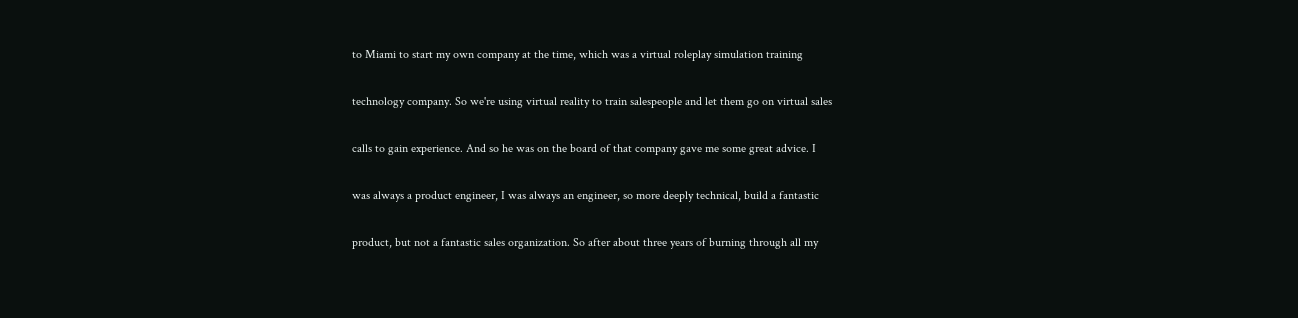to Miami to start my own company at the time, which was a virtual roleplay simulation training

technology company. So we're using virtual reality to train salespeople and let them go on virtual sales

calls to gain experience. And so he was on the board of that company gave me some great advice. I

was always a product engineer, I was always an engineer, so more deeply technical, build a fantastic

product, but not a fantastic sales organization. So after about three years of burning through all my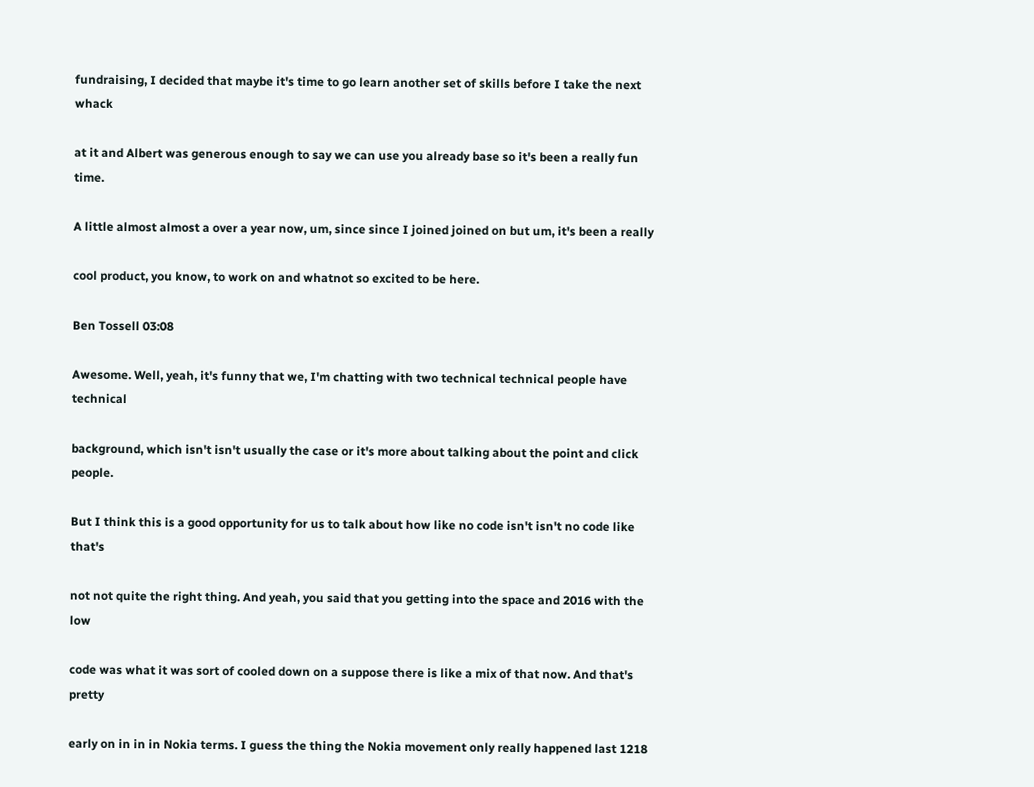fundraising, I decided that maybe it's time to go learn another set of skills before I take the next whack

at it and Albert was generous enough to say we can use you already base so it's been a really fun time.

A little almost almost a over a year now, um, since since I joined joined on but um, it's been a really

cool product, you know, to work on and whatnot so excited to be here.

Ben Tossell 03:08

Awesome. Well, yeah, it's funny that we, I'm chatting with two technical technical people have technical

background, which isn't isn't usually the case or it's more about talking about the point and click people.

But I think this is a good opportunity for us to talk about how like no code isn't isn't no code like that's

not not quite the right thing. And yeah, you said that you getting into the space and 2016 with the low

code was what it was sort of cooled down on a suppose there is like a mix of that now. And that's pretty

early on in in in Nokia terms. I guess the thing the Nokia movement only really happened last 1218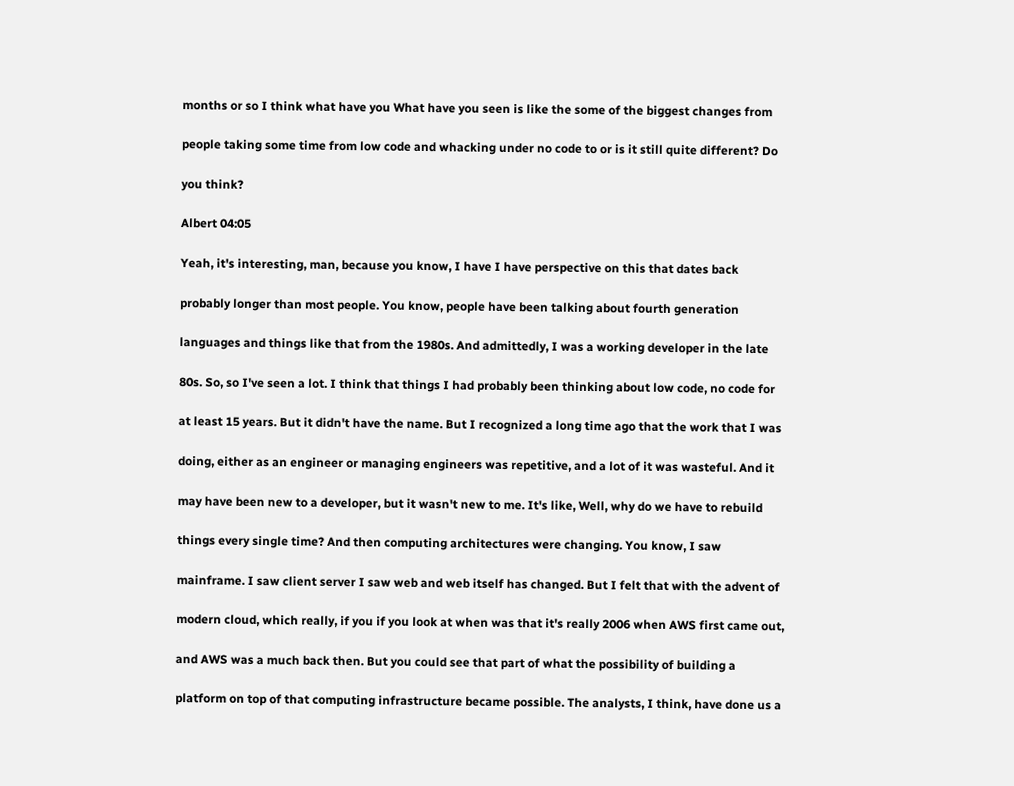months or so I think what have you What have you seen is like the some of the biggest changes from

people taking some time from low code and whacking under no code to or is it still quite different? Do

you think?

Albert 04:05

Yeah, it's interesting, man, because you know, I have I have perspective on this that dates back

probably longer than most people. You know, people have been talking about fourth generation

languages and things like that from the 1980s. And admittedly, I was a working developer in the late

80s. So, so I've seen a lot. I think that things I had probably been thinking about low code, no code for

at least 15 years. But it didn't have the name. But I recognized a long time ago that the work that I was

doing, either as an engineer or managing engineers was repetitive, and a lot of it was wasteful. And it

may have been new to a developer, but it wasn't new to me. It's like, Well, why do we have to rebuild

things every single time? And then computing architectures were changing. You know, I saw

mainframe. I saw client server I saw web and web itself has changed. But I felt that with the advent of

modern cloud, which really, if you if you look at when was that it's really 2006 when AWS first came out,

and AWS was a much back then. But you could see that part of what the possibility of building a

platform on top of that computing infrastructure became possible. The analysts, I think, have done us a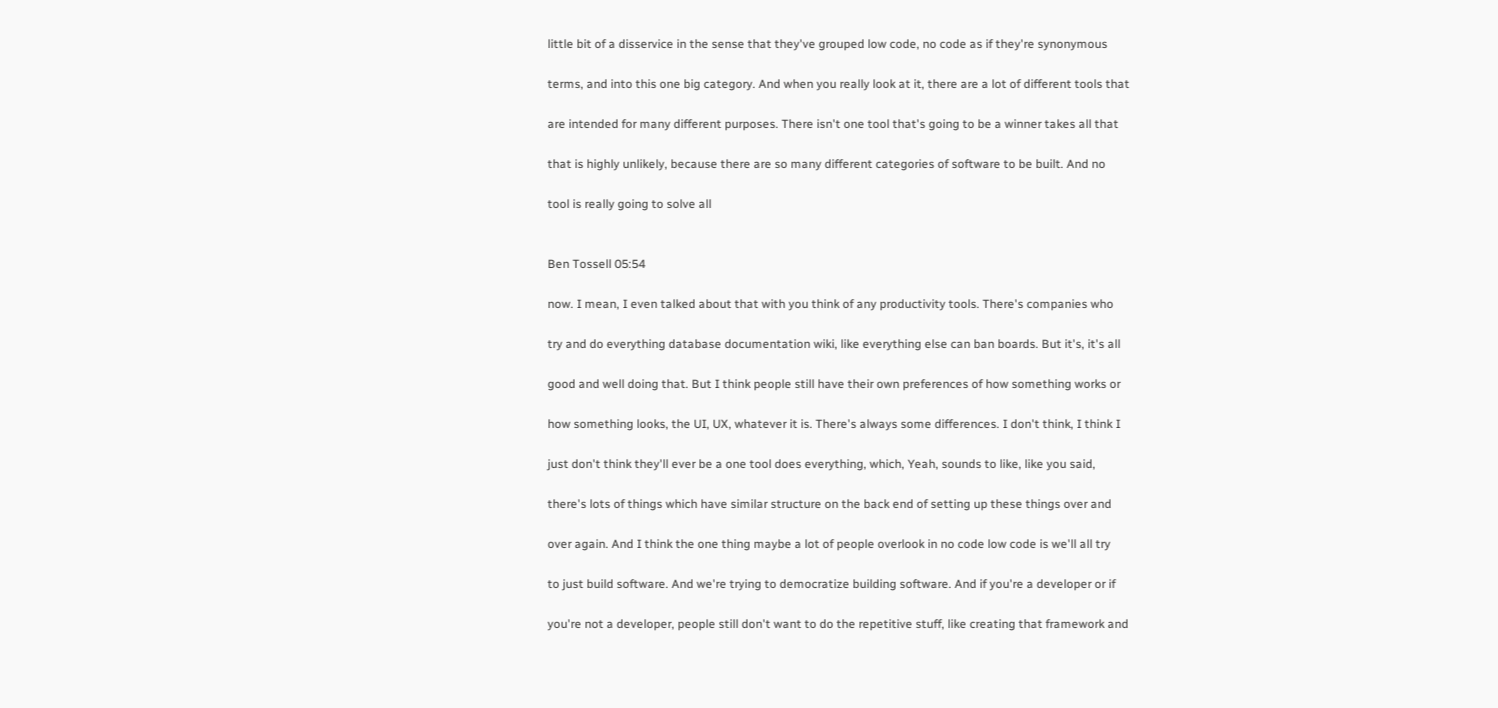little bit of a disservice in the sense that they've grouped low code, no code as if they're synonymous

terms, and into this one big category. And when you really look at it, there are a lot of different tools that

are intended for many different purposes. There isn't one tool that's going to be a winner takes all that

that is highly unlikely, because there are so many different categories of software to be built. And no

tool is really going to solve all


Ben Tossell 05:54

now. I mean, I even talked about that with you think of any productivity tools. There's companies who

try and do everything database documentation wiki, like everything else can ban boards. But it's, it's all

good and well doing that. But I think people still have their own preferences of how something works or

how something looks, the UI, UX, whatever it is. There's always some differences. I don't think, I think I

just don't think they'll ever be a one tool does everything, which, Yeah, sounds to like, like you said,

there's lots of things which have similar structure on the back end of setting up these things over and

over again. And I think the one thing maybe a lot of people overlook in no code low code is we'll all try

to just build software. And we're trying to democratize building software. And if you're a developer or if

you're not a developer, people still don't want to do the repetitive stuff, like creating that framework and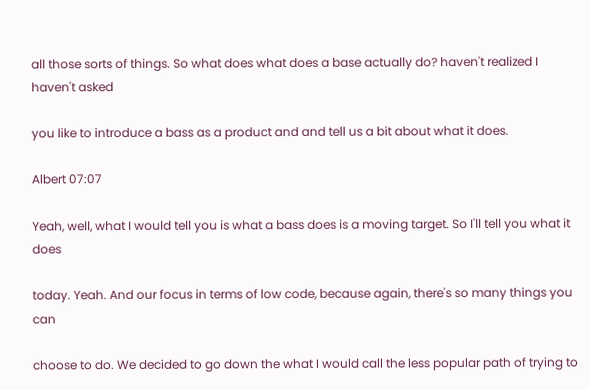all those sorts of things. So what does what does a base actually do? haven't realized I haven't asked

you like to introduce a bass as a product and and tell us a bit about what it does.

Albert 07:07

Yeah, well, what I would tell you is what a bass does is a moving target. So I'll tell you what it does

today. Yeah. And our focus in terms of low code, because again, there's so many things you can

choose to do. We decided to go down the what I would call the less popular path of trying to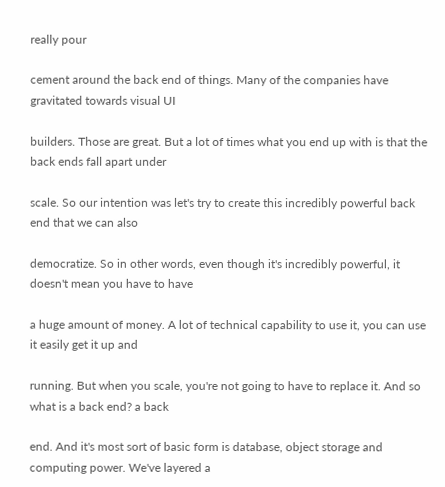really pour

cement around the back end of things. Many of the companies have gravitated towards visual UI

builders. Those are great. But a lot of times what you end up with is that the back ends fall apart under

scale. So our intention was let's try to create this incredibly powerful back end that we can also

democratize. So in other words, even though it's incredibly powerful, it doesn't mean you have to have

a huge amount of money. A lot of technical capability to use it, you can use it easily get it up and

running. But when you scale, you're not going to have to replace it. And so what is a back end? a back

end. And it's most sort of basic form is database, object storage and computing power. We've layered a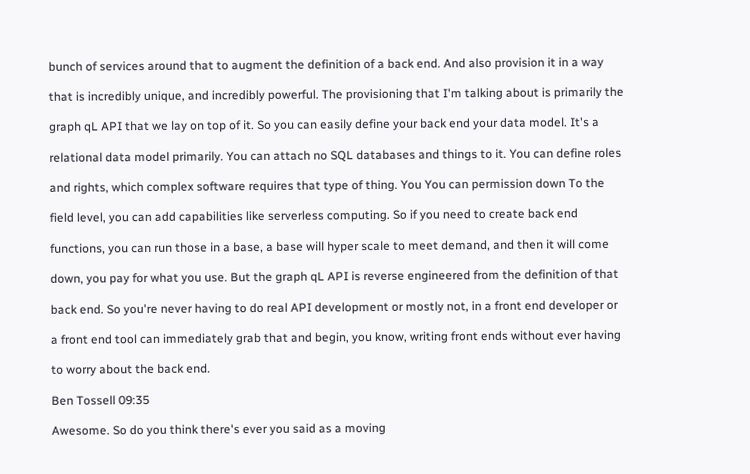bunch of services around that to augment the definition of a back end. And also provision it in a way

that is incredibly unique, and incredibly powerful. The provisioning that I'm talking about is primarily the

graph qL API that we lay on top of it. So you can easily define your back end your data model. It's a

relational data model primarily. You can attach no SQL databases and things to it. You can define roles

and rights, which complex software requires that type of thing. You You can permission down To the

field level, you can add capabilities like serverless computing. So if you need to create back end

functions, you can run those in a base, a base will hyper scale to meet demand, and then it will come

down, you pay for what you use. But the graph qL API is reverse engineered from the definition of that

back end. So you're never having to do real API development or mostly not, in a front end developer or

a front end tool can immediately grab that and begin, you know, writing front ends without ever having

to worry about the back end.

Ben Tossell 09:35

Awesome. So do you think there's ever you said as a moving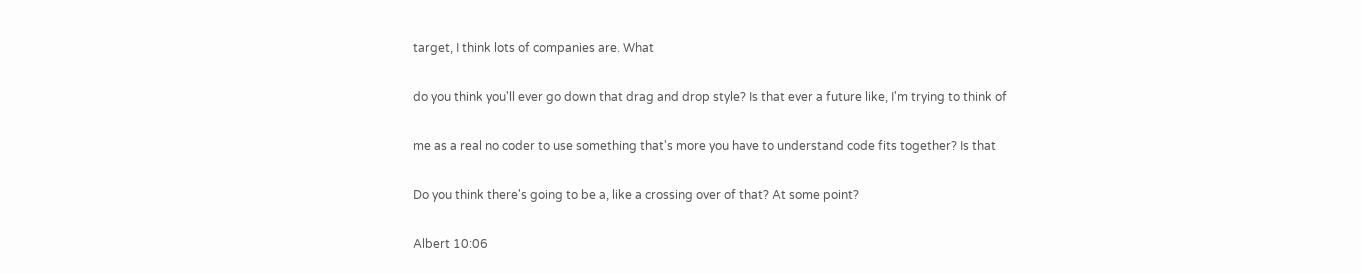target, I think lots of companies are. What

do you think you'll ever go down that drag and drop style? Is that ever a future like, I'm trying to think of

me as a real no coder to use something that's more you have to understand code fits together? Is that

Do you think there's going to be a, like a crossing over of that? At some point?

Albert 10:06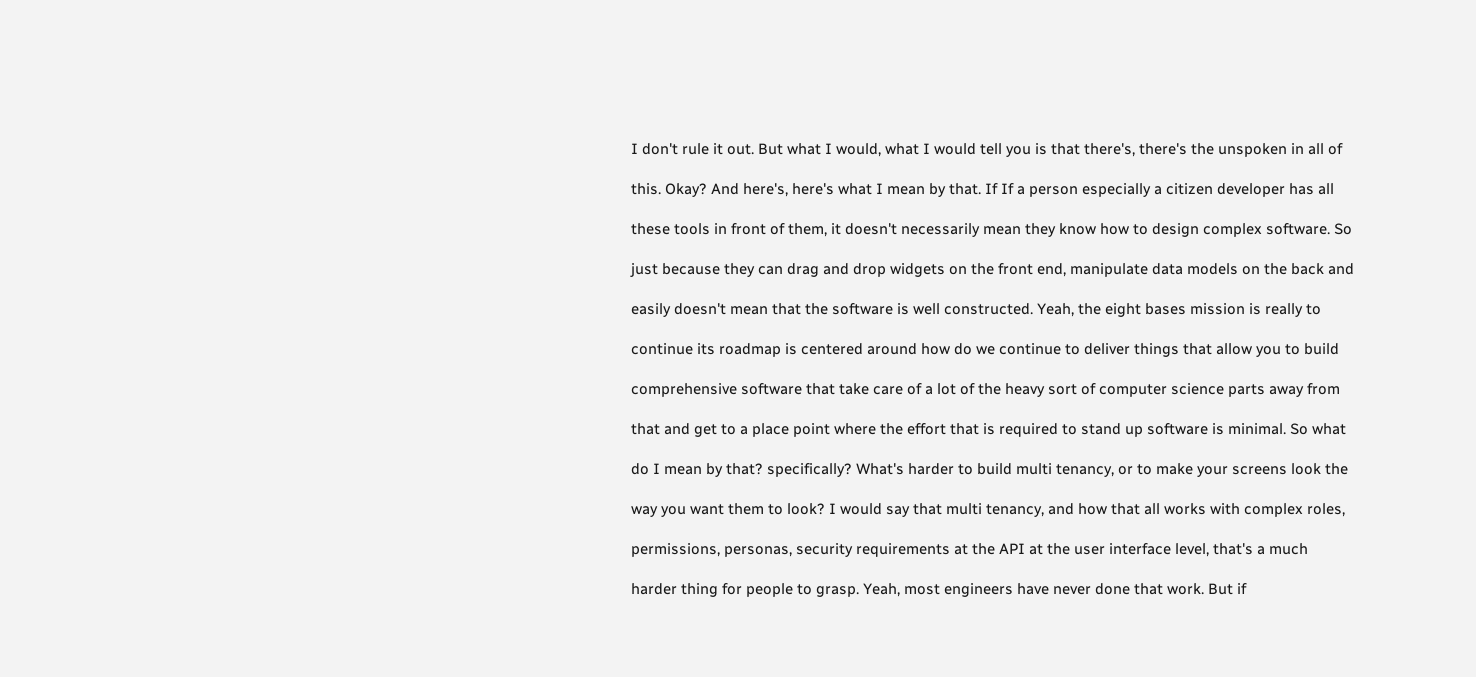I don't rule it out. But what I would, what I would tell you is that there's, there's the unspoken in all of

this. Okay? And here's, here's what I mean by that. If If a person especially a citizen developer has all

these tools in front of them, it doesn't necessarily mean they know how to design complex software. So

just because they can drag and drop widgets on the front end, manipulate data models on the back and

easily doesn't mean that the software is well constructed. Yeah, the eight bases mission is really to

continue its roadmap is centered around how do we continue to deliver things that allow you to build

comprehensive software that take care of a lot of the heavy sort of computer science parts away from

that and get to a place point where the effort that is required to stand up software is minimal. So what

do I mean by that? specifically? What's harder to build multi tenancy, or to make your screens look the

way you want them to look? I would say that multi tenancy, and how that all works with complex roles,

permissions, personas, security requirements at the API at the user interface level, that's a much

harder thing for people to grasp. Yeah, most engineers have never done that work. But if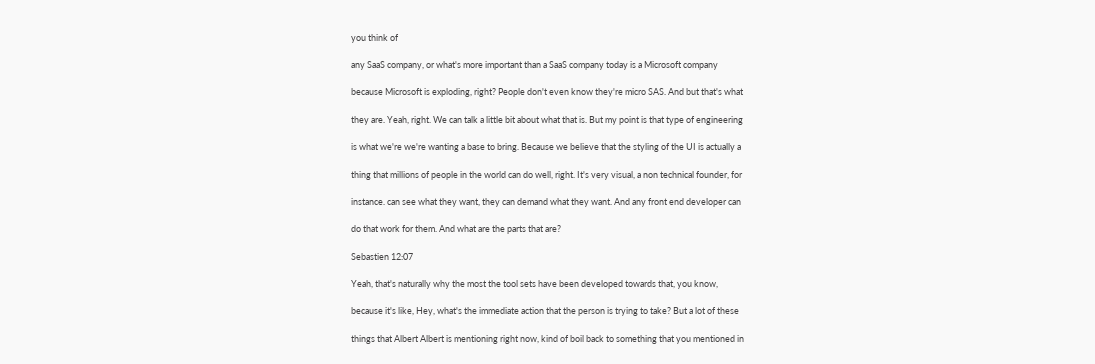you think of

any SaaS company, or what's more important than a SaaS company today is a Microsoft company

because Microsoft is exploding, right? People don't even know they're micro SAS. And but that's what

they are. Yeah, right. We can talk a little bit about what that is. But my point is that type of engineering

is what we're we're wanting a base to bring. Because we believe that the styling of the UI is actually a

thing that millions of people in the world can do well, right. It's very visual, a non technical founder, for

instance. can see what they want, they can demand what they want. And any front end developer can

do that work for them. And what are the parts that are?

Sebastien 12:07

Yeah, that's naturally why the most the tool sets have been developed towards that, you know,

because it's like, Hey, what's the immediate action that the person is trying to take? But a lot of these

things that Albert Albert is mentioning right now, kind of boil back to something that you mentioned in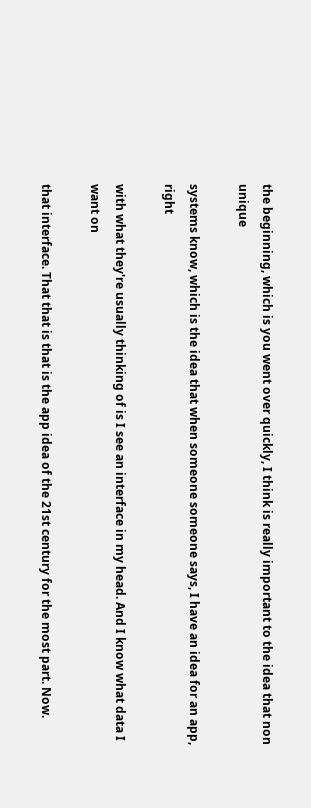the beginning, which is you went over quickly, I think is really important to the idea that non unique

systems know, which is the idea that when someone someone says, I have an idea for an app, right

with what they're usually thinking of is I see an interface in my head. And I know what data I want on

that interface. That that is that is the app idea of the 21st century for the most part. Now.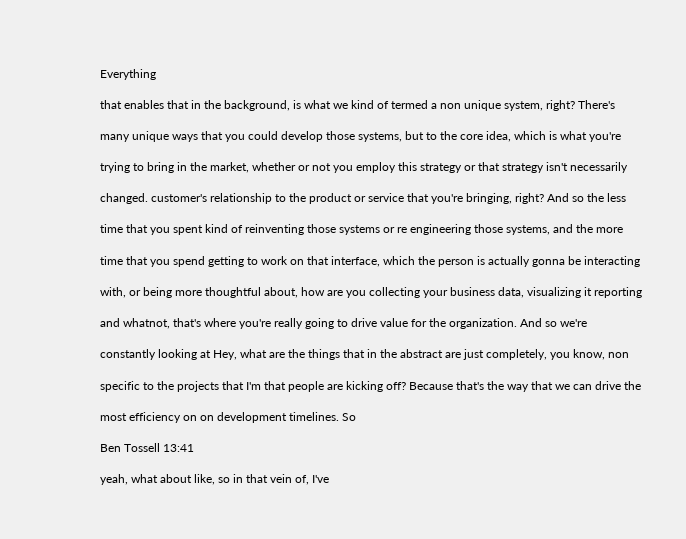Everything

that enables that in the background, is what we kind of termed a non unique system, right? There's

many unique ways that you could develop those systems, but to the core idea, which is what you're

trying to bring in the market, whether or not you employ this strategy or that strategy isn't necessarily

changed. customer's relationship to the product or service that you're bringing, right? And so the less

time that you spent kind of reinventing those systems or re engineering those systems, and the more

time that you spend getting to work on that interface, which the person is actually gonna be interacting

with, or being more thoughtful about, how are you collecting your business data, visualizing it reporting

and whatnot, that's where you're really going to drive value for the organization. And so we're

constantly looking at Hey, what are the things that in the abstract are just completely, you know, non

specific to the projects that I'm that people are kicking off? Because that's the way that we can drive the

most efficiency on on development timelines. So

Ben Tossell 13:41

yeah, what about like, so in that vein of, I've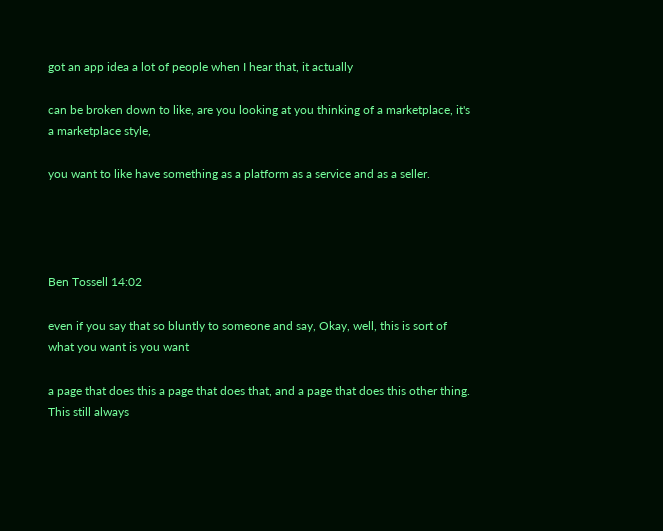got an app idea a lot of people when I hear that, it actually

can be broken down to like, are you looking at you thinking of a marketplace, it's a marketplace style,

you want to like have something as a platform as a service and as a seller.




Ben Tossell 14:02

even if you say that so bluntly to someone and say, Okay, well, this is sort of what you want is you want

a page that does this a page that does that, and a page that does this other thing. This still always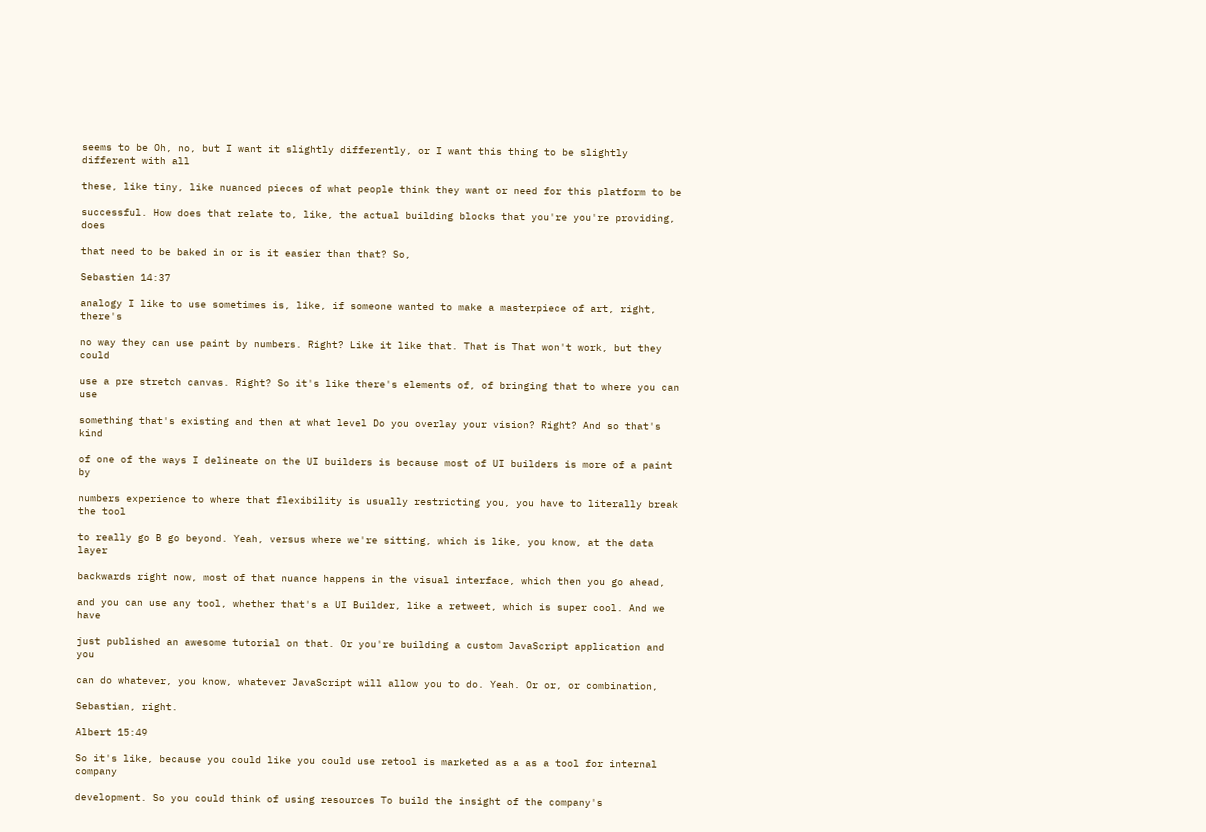seems to be Oh, no, but I want it slightly differently, or I want this thing to be slightly different with all

these, like tiny, like nuanced pieces of what people think they want or need for this platform to be

successful. How does that relate to, like, the actual building blocks that you're you're providing, does

that need to be baked in or is it easier than that? So,

Sebastien 14:37

analogy I like to use sometimes is, like, if someone wanted to make a masterpiece of art, right, there's

no way they can use paint by numbers. Right? Like it like that. That is That won't work, but they could

use a pre stretch canvas. Right? So it's like there's elements of, of bringing that to where you can use

something that's existing and then at what level Do you overlay your vision? Right? And so that's kind

of one of the ways I delineate on the UI builders is because most of UI builders is more of a paint by

numbers experience to where that flexibility is usually restricting you, you have to literally break the tool

to really go B go beyond. Yeah, versus where we're sitting, which is like, you know, at the data layer

backwards right now, most of that nuance happens in the visual interface, which then you go ahead,

and you can use any tool, whether that's a UI Builder, like a retweet, which is super cool. And we have

just published an awesome tutorial on that. Or you're building a custom JavaScript application and you

can do whatever, you know, whatever JavaScript will allow you to do. Yeah. Or or, or combination,

Sebastian, right.

Albert 15:49

So it's like, because you could like you could use retool is marketed as a as a tool for internal company

development. So you could think of using resources To build the insight of the company's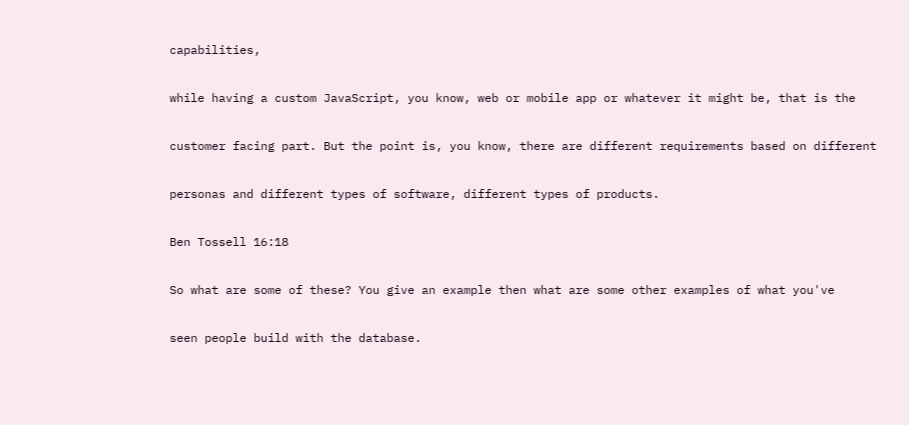capabilities,

while having a custom JavaScript, you know, web or mobile app or whatever it might be, that is the

customer facing part. But the point is, you know, there are different requirements based on different

personas and different types of software, different types of products.

Ben Tossell 16:18

So what are some of these? You give an example then what are some other examples of what you've

seen people build with the database.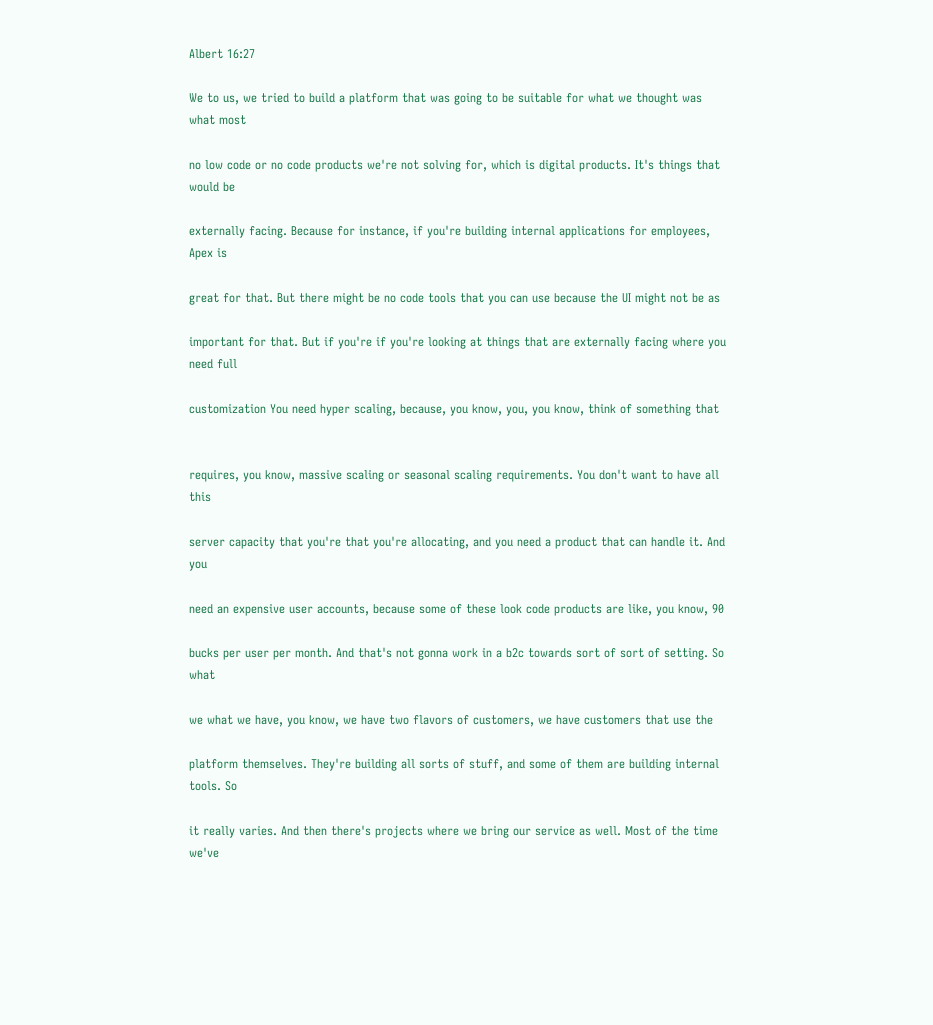Albert 16:27

We to us, we tried to build a platform that was going to be suitable for what we thought was what most

no low code or no code products we're not solving for, which is digital products. It's things that would be

externally facing. Because for instance, if you're building internal applications for employees, Apex is

great for that. But there might be no code tools that you can use because the UI might not be as

important for that. But if you're if you're looking at things that are externally facing where you need full

customization You need hyper scaling, because, you know, you, you know, think of something that


requires, you know, massive scaling or seasonal scaling requirements. You don't want to have all this

server capacity that you're that you're allocating, and you need a product that can handle it. And you

need an expensive user accounts, because some of these look code products are like, you know, 90

bucks per user per month. And that's not gonna work in a b2c towards sort of sort of setting. So what

we what we have, you know, we have two flavors of customers, we have customers that use the

platform themselves. They're building all sorts of stuff, and some of them are building internal tools. So

it really varies. And then there's projects where we bring our service as well. Most of the time we've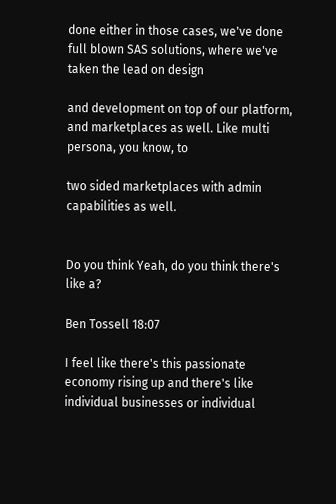done either in those cases, we've done full blown SAS solutions, where we've taken the lead on design

and development on top of our platform, and marketplaces as well. Like multi persona, you know, to

two sided marketplaces with admin capabilities as well.


Do you think Yeah, do you think there's like a?

Ben Tossell 18:07

I feel like there's this passionate economy rising up and there's like individual businesses or individual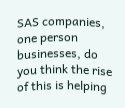SAS companies, one person businesses, do you think the rise of this is helping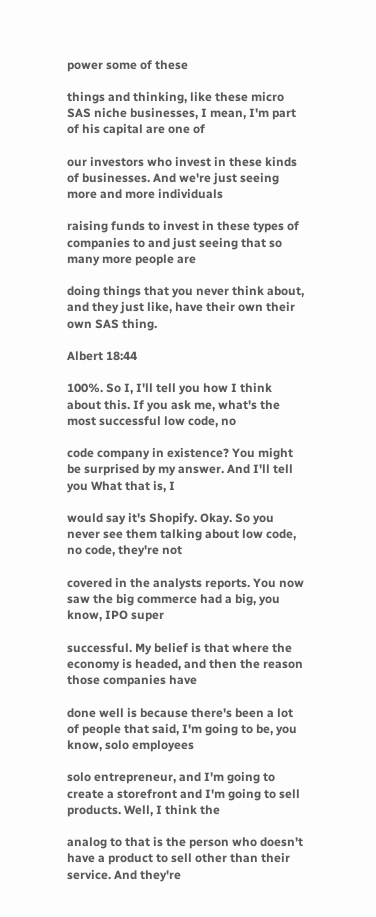power some of these

things and thinking, like these micro SAS niche businesses, I mean, I'm part of his capital are one of

our investors who invest in these kinds of businesses. And we're just seeing more and more individuals

raising funds to invest in these types of companies to and just seeing that so many more people are

doing things that you never think about, and they just like, have their own their own SAS thing.

Albert 18:44

100%. So I, I'll tell you how I think about this. If you ask me, what's the most successful low code, no

code company in existence? You might be surprised by my answer. And I'll tell you What that is, I

would say it's Shopify. Okay. So you never see them talking about low code, no code, they're not

covered in the analysts reports. You now saw the big commerce had a big, you know, IPO super

successful. My belief is that where the economy is headed, and then the reason those companies have

done well is because there's been a lot of people that said, I'm going to be, you know, solo employees

solo entrepreneur, and I'm going to create a storefront and I'm going to sell products. Well, I think the

analog to that is the person who doesn't have a product to sell other than their service. And they're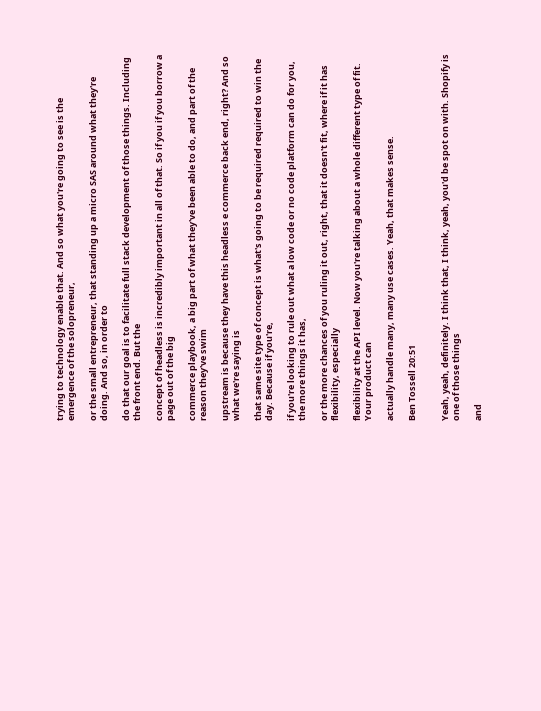trying to technology enable that. And so what you're going to see is the emergence of the solopreneur,

or the small entrepreneur, that standing up a micro SAS around what they're doing. And so, in order to

do that our goal is to facilitate full stack development of those things. Including the front end. But the

concept of headless is incredibly important in all of that. So if you if you borrow a page out of the big

commerce playbook, a big part of what they've been able to do, and part of the reason they've swim

upstream is because they have this headless e commerce back end, right? And so what we're saying is

that same site type of concept is what's going to be required required to win the day. Because if you're,

if you're looking to rule out what a low code or no code platform can do for you, the more things it has,

or the more chances of you ruling it out, right, that it doesn't fit, where if it has flexibility, especially

flexibility at the API level. Now you're talking about a whole different type of fit. Your product can

actually handle many, many use cases. Yeah, that makes sense.

Ben Tossell 20:51


Yeah, yeah, definitely. I think that, I think, yeah, you'd be spot on with. Shopify is one of those things

and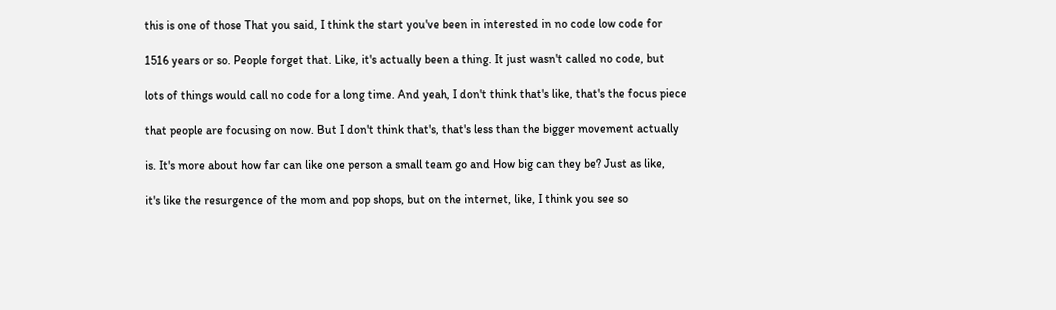this is one of those That you said, I think the start you've been in interested in no code low code for

1516 years or so. People forget that. Like, it's actually been a thing. It just wasn't called no code, but

lots of things would call no code for a long time. And yeah, I don't think that's like, that's the focus piece

that people are focusing on now. But I don't think that's, that's less than the bigger movement actually

is. It's more about how far can like one person a small team go and How big can they be? Just as like,

it's like the resurgence of the mom and pop shops, but on the internet, like, I think you see so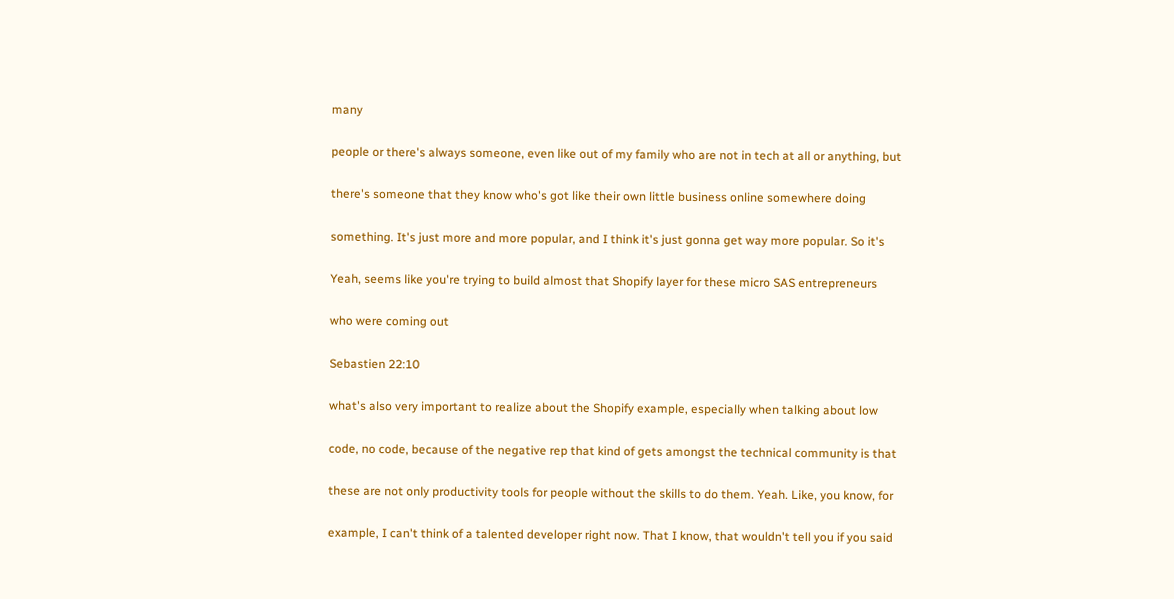many

people or there's always someone, even like out of my family who are not in tech at all or anything, but

there's someone that they know who's got like their own little business online somewhere doing

something. It's just more and more popular, and I think it's just gonna get way more popular. So it's

Yeah, seems like you're trying to build almost that Shopify layer for these micro SAS entrepreneurs

who were coming out

Sebastien 22:10

what's also very important to realize about the Shopify example, especially when talking about low

code, no code, because of the negative rep that kind of gets amongst the technical community is that

these are not only productivity tools for people without the skills to do them. Yeah. Like, you know, for

example, I can't think of a talented developer right now. That I know, that wouldn't tell you if you said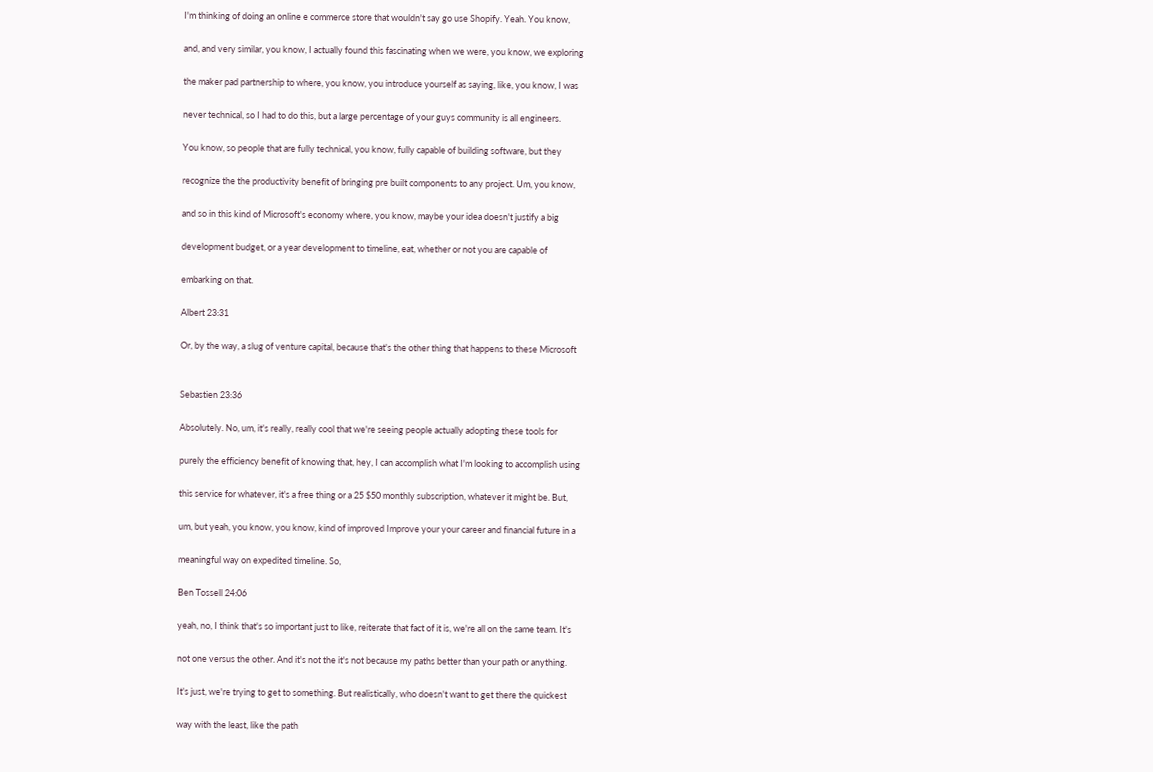I'm thinking of doing an online e commerce store that wouldn't say go use Shopify. Yeah. You know,

and, and very similar, you know, I actually found this fascinating when we were, you know, we exploring

the maker pad partnership to where, you know, you introduce yourself as saying, like, you know, I was

never technical, so I had to do this, but a large percentage of your guys community is all engineers.

You know, so people that are fully technical, you know, fully capable of building software, but they

recognize the the productivity benefit of bringing pre built components to any project. Um, you know,

and so in this kind of Microsoft's economy where, you know, maybe your idea doesn't justify a big

development budget, or a year development to timeline, eat, whether or not you are capable of

embarking on that.

Albert 23:31

Or, by the way, a slug of venture capital, because that's the other thing that happens to these Microsoft


Sebastien 23:36

Absolutely. No, um, it's really, really cool that we're seeing people actually adopting these tools for

purely the efficiency benefit of knowing that, hey, I can accomplish what I'm looking to accomplish using

this service for whatever, it's a free thing or a 25 $50 monthly subscription, whatever it might be. But,

um, but yeah, you know, you know, kind of improved Improve your your career and financial future in a

meaningful way on expedited timeline. So,

Ben Tossell 24:06

yeah, no, I think that's so important just to like, reiterate that fact of it is, we're all on the same team. It's

not one versus the other. And it's not the it's not because my paths better than your path or anything.

It's just, we're trying to get to something. But realistically, who doesn't want to get there the quickest

way with the least, like the path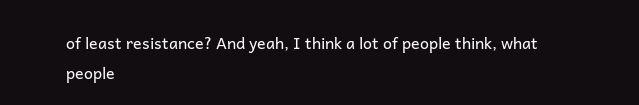of least resistance? And yeah, I think a lot of people think, what people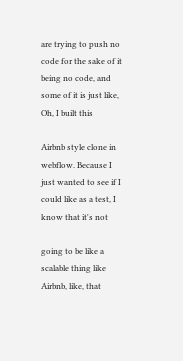are trying to push no code for the sake of it being no code, and some of it is just like, Oh, I built this

Airbnb style clone in webflow. Because I just wanted to see if I could like as a test, I know that it's not

going to be like a scalable thing like Airbnb, like, that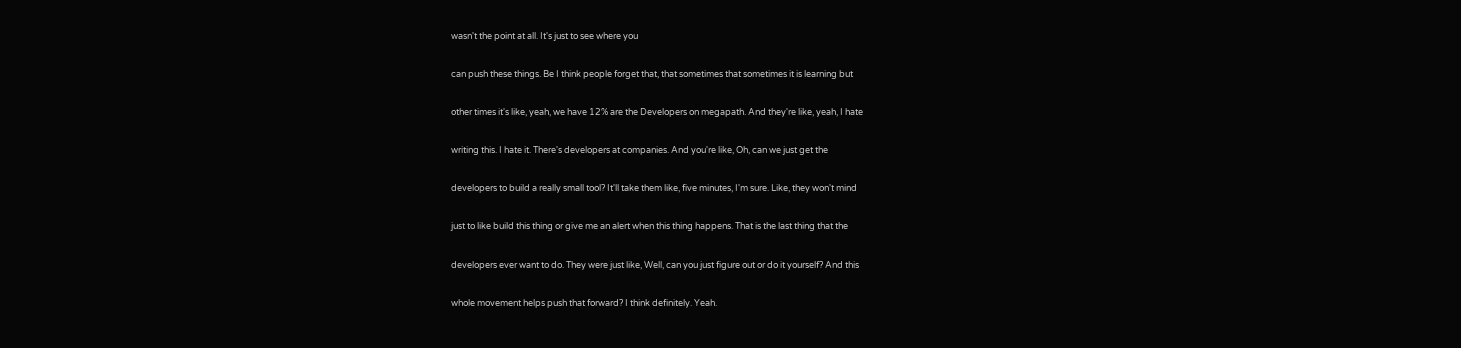wasn't the point at all. It's just to see where you

can push these things. Be I think people forget that, that sometimes that sometimes it is learning but

other times it's like, yeah, we have 12% are the Developers on megapath. And they're like, yeah, I hate

writing this. I hate it. There's developers at companies. And you're like, Oh, can we just get the

developers to build a really small tool? It'll take them like, five minutes, I'm sure. Like, they won't mind

just to like build this thing or give me an alert when this thing happens. That is the last thing that the

developers ever want to do. They were just like, Well, can you just figure out or do it yourself? And this

whole movement helps push that forward? I think definitely. Yeah.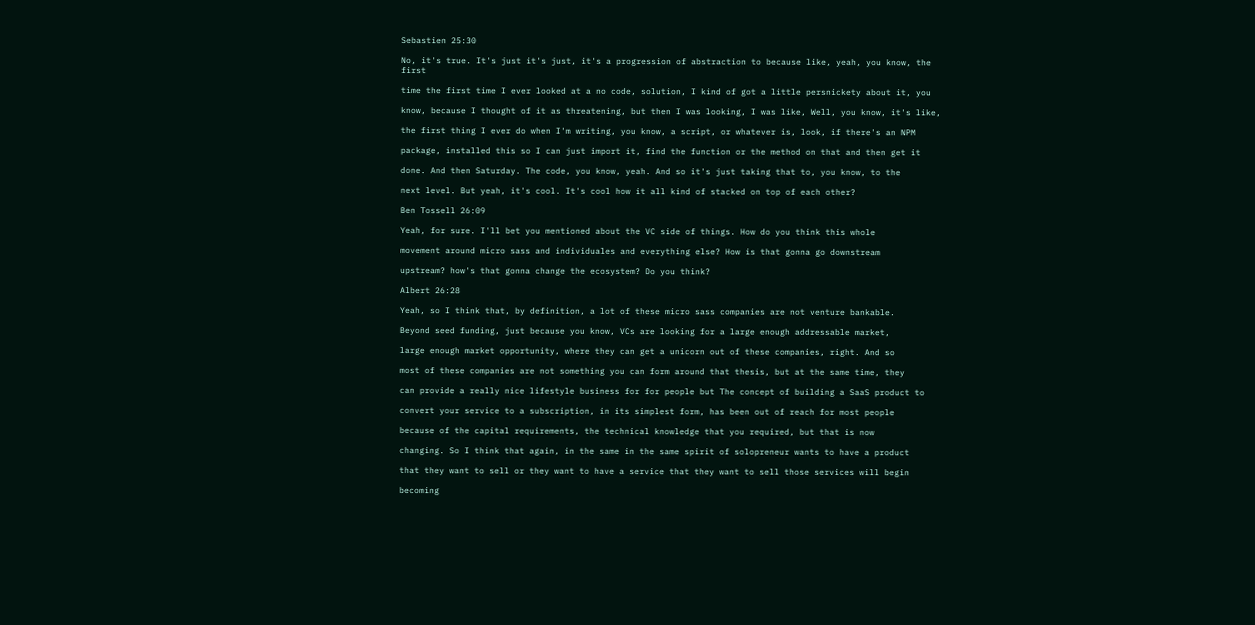Sebastien 25:30

No, it's true. It's just it's just, it's a progression of abstraction to because like, yeah, you know, the first

time the first time I ever looked at a no code, solution, I kind of got a little persnickety about it, you

know, because I thought of it as threatening, but then I was looking, I was like, Well, you know, it's like,

the first thing I ever do when I'm writing, you know, a script, or whatever is, look, if there's an NPM

package, installed this so I can just import it, find the function or the method on that and then get it

done. And then Saturday. The code, you know, yeah. And so it's just taking that to, you know, to the

next level. But yeah, it's cool. It's cool how it all kind of stacked on top of each other?

Ben Tossell 26:09

Yeah, for sure. I'll bet you mentioned about the VC side of things. How do you think this whole

movement around micro sass and individuales and everything else? How is that gonna go downstream

upstream? how's that gonna change the ecosystem? Do you think?

Albert 26:28

Yeah, so I think that, by definition, a lot of these micro sass companies are not venture bankable.

Beyond seed funding, just because you know, VCs are looking for a large enough addressable market,

large enough market opportunity, where they can get a unicorn out of these companies, right. And so

most of these companies are not something you can form around that thesis, but at the same time, they

can provide a really nice lifestyle business for for people but The concept of building a SaaS product to

convert your service to a subscription, in its simplest form, has been out of reach for most people

because of the capital requirements, the technical knowledge that you required, but that is now

changing. So I think that again, in the same in the same spirit of solopreneur wants to have a product

that they want to sell or they want to have a service that they want to sell those services will begin

becoming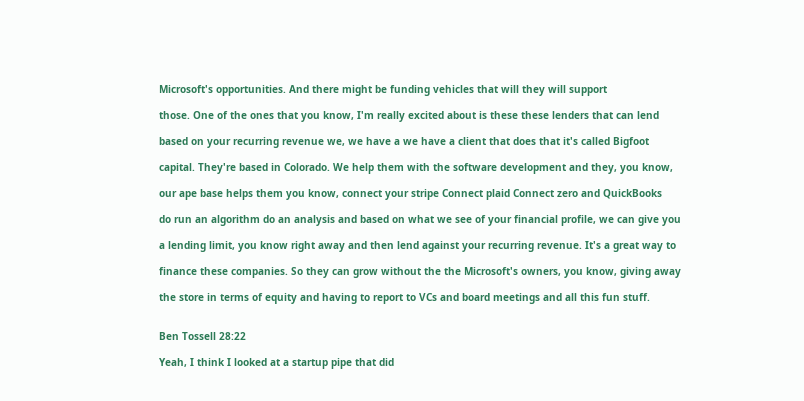Microsoft's opportunities. And there might be funding vehicles that will they will support

those. One of the ones that you know, I'm really excited about is these these lenders that can lend

based on your recurring revenue we, we have a we have a client that does that it's called Bigfoot

capital. They're based in Colorado. We help them with the software development and they, you know,

our ape base helps them you know, connect your stripe Connect plaid Connect zero and QuickBooks

do run an algorithm do an analysis and based on what we see of your financial profile, we can give you

a lending limit, you know right away and then lend against your recurring revenue. It's a great way to

finance these companies. So they can grow without the the Microsoft's owners, you know, giving away

the store in terms of equity and having to report to VCs and board meetings and all this fun stuff.


Ben Tossell 28:22

Yeah, I think I looked at a startup pipe that did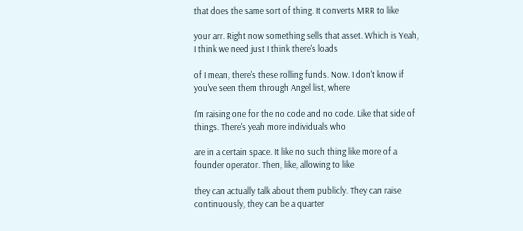that does the same sort of thing. It converts MRR to like

your arr. Right now something sells that asset. Which is Yeah, I think we need just I think there's loads

of I mean, there's these rolling funds. Now. I don't know if you've seen them through Angel list, where

I'm raising one for the no code and no code. Like that side of things. There's yeah more individuals who

are in a certain space. It like no such thing like more of a founder operator. Then, like, allowing to like

they can actually talk about them publicly. They can raise continuously, they can be a quarter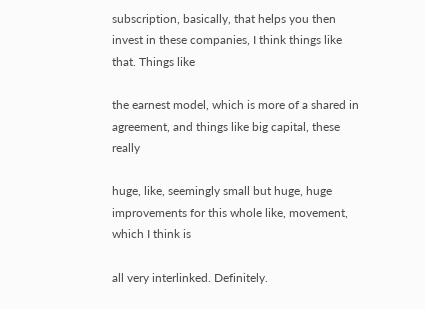subscription, basically, that helps you then invest in these companies, I think things like that. Things like

the earnest model, which is more of a shared in agreement, and things like big capital, these really

huge, like, seemingly small but huge, huge improvements for this whole like, movement, which I think is

all very interlinked. Definitely.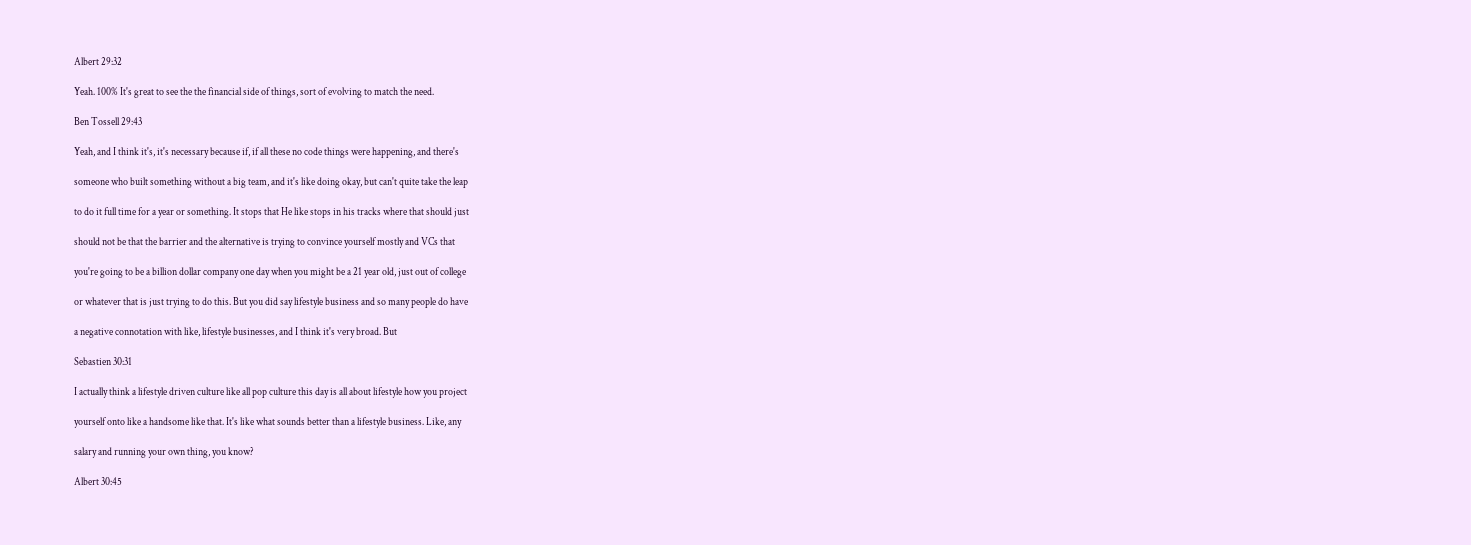Albert 29:32

Yeah. 100% It's great to see the the financial side of things, sort of evolving to match the need.

Ben Tossell 29:43

Yeah, and I think it's, it's necessary because if, if all these no code things were happening, and there's

someone who built something without a big team, and it's like doing okay, but can't quite take the leap

to do it full time for a year or something. It stops that He like stops in his tracks where that should just

should not be that the barrier and the alternative is trying to convince yourself mostly and VCs that

you're going to be a billion dollar company one day when you might be a 21 year old, just out of college

or whatever that is just trying to do this. But you did say lifestyle business and so many people do have

a negative connotation with like, lifestyle businesses, and I think it's very broad. But

Sebastien 30:31

I actually think a lifestyle driven culture like all pop culture this day is all about lifestyle how you project

yourself onto like a handsome like that. It's like what sounds better than a lifestyle business. Like, any

salary and running your own thing, you know?

Albert 30:45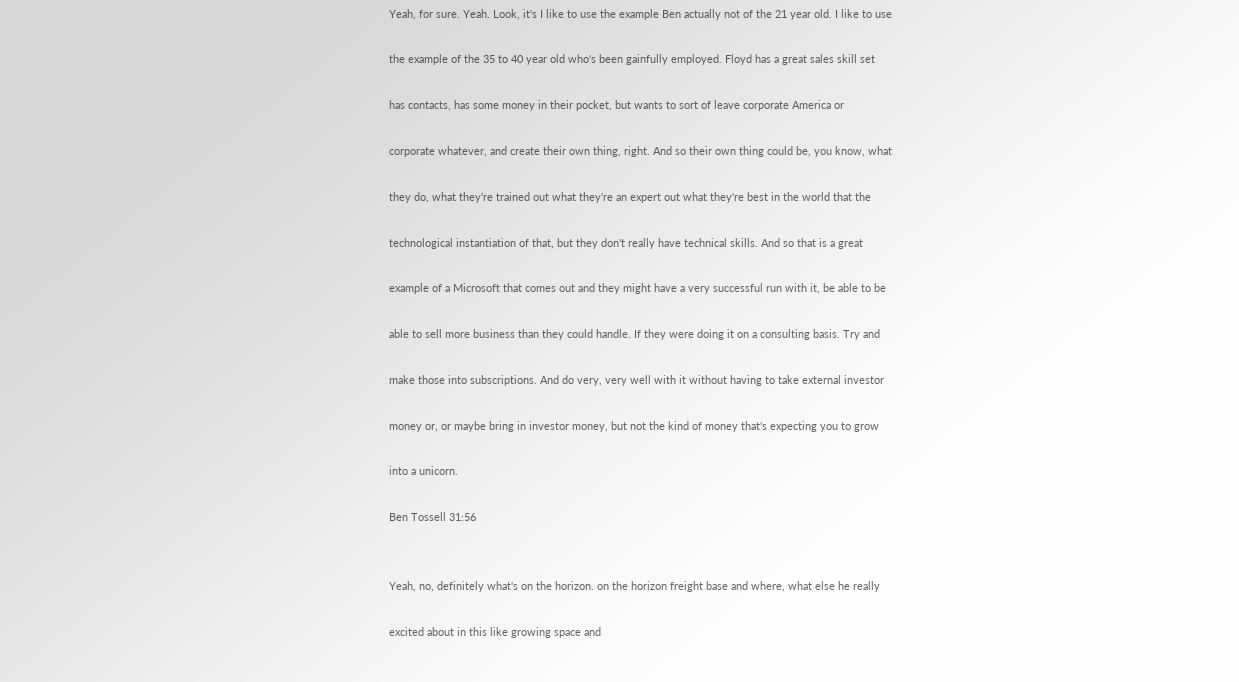Yeah, for sure. Yeah. Look, it's I like to use the example Ben actually not of the 21 year old. I like to use

the example of the 35 to 40 year old who's been gainfully employed. Floyd has a great sales skill set

has contacts, has some money in their pocket, but wants to sort of leave corporate America or

corporate whatever, and create their own thing, right. And so their own thing could be, you know, what

they do, what they're trained out what they're an expert out what they're best in the world that the

technological instantiation of that, but they don't really have technical skills. And so that is a great

example of a Microsoft that comes out and they might have a very successful run with it, be able to be

able to sell more business than they could handle. If they were doing it on a consulting basis. Try and

make those into subscriptions. And do very, very well with it without having to take external investor

money or, or maybe bring in investor money, but not the kind of money that's expecting you to grow

into a unicorn.

Ben Tossell 31:56


Yeah, no, definitely what's on the horizon. on the horizon freight base and where, what else he really

excited about in this like growing space and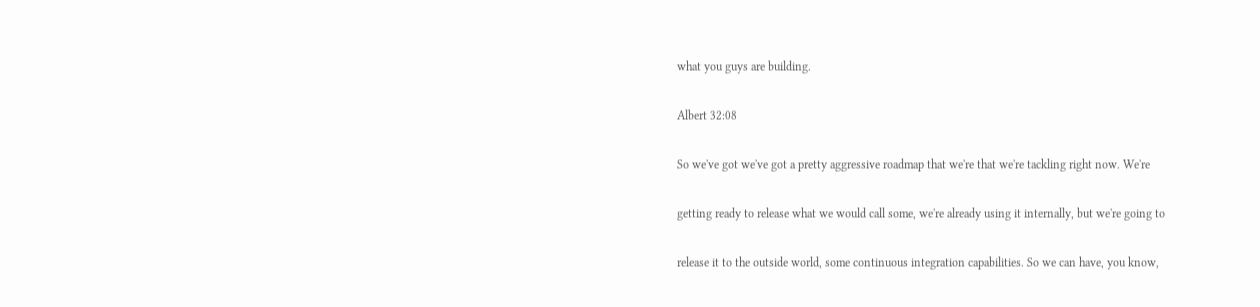what you guys are building.

Albert 32:08

So we've got we've got a pretty aggressive roadmap that we're that we're tackling right now. We're

getting ready to release what we would call some, we're already using it internally, but we're going to

release it to the outside world, some continuous integration capabilities. So we can have, you know,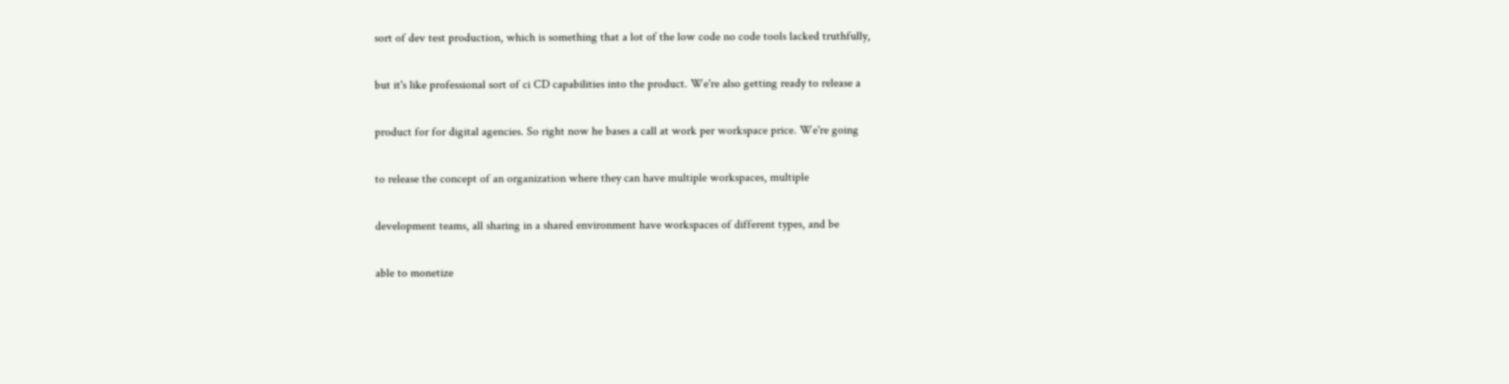sort of dev test production, which is something that a lot of the low code no code tools lacked truthfully,

but it's like professional sort of ci CD capabilities into the product. We're also getting ready to release a

product for for digital agencies. So right now he bases a call at work per workspace price. We're going

to release the concept of an organization where they can have multiple workspaces, multiple

development teams, all sharing in a shared environment have workspaces of different types, and be

able to monetize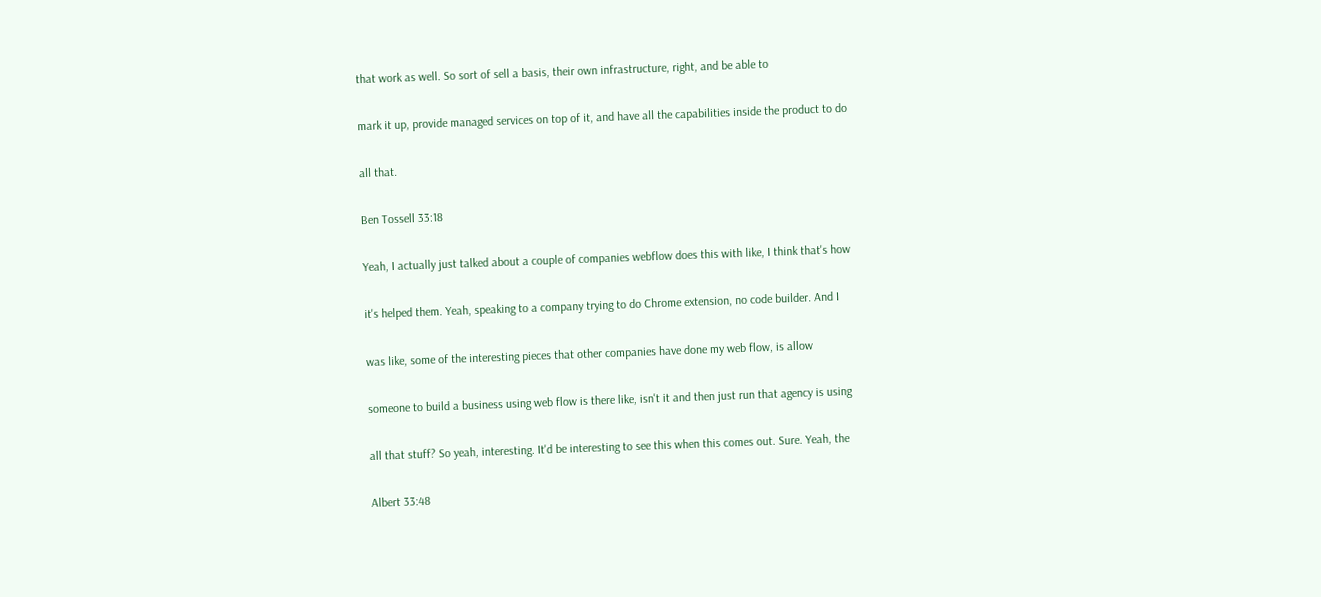that work as well. So sort of sell a basis, their own infrastructure, right, and be able to

mark it up, provide managed services on top of it, and have all the capabilities inside the product to do

all that.

Ben Tossell 33:18

Yeah, I actually just talked about a couple of companies webflow does this with like, I think that's how

it's helped them. Yeah, speaking to a company trying to do Chrome extension, no code builder. And I

was like, some of the interesting pieces that other companies have done my web flow, is allow

someone to build a business using web flow is there like, isn't it and then just run that agency is using

all that stuff? So yeah, interesting. It'd be interesting to see this when this comes out. Sure. Yeah, the

Albert 33:48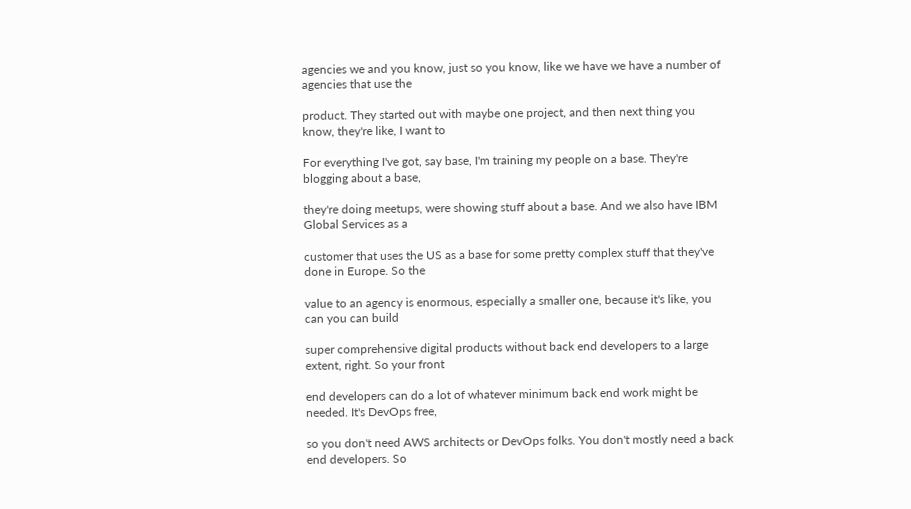agencies we and you know, just so you know, like we have we have a number of agencies that use the

product. They started out with maybe one project, and then next thing you know, they're like, I want to

For everything I've got, say base, I'm training my people on a base. They're blogging about a base,

they're doing meetups, were showing stuff about a base. And we also have IBM Global Services as a

customer that uses the US as a base for some pretty complex stuff that they've done in Europe. So the

value to an agency is enormous, especially a smaller one, because it's like, you can you can build

super comprehensive digital products without back end developers to a large extent, right. So your front

end developers can do a lot of whatever minimum back end work might be needed. It's DevOps free,

so you don't need AWS architects or DevOps folks. You don't mostly need a back end developers. So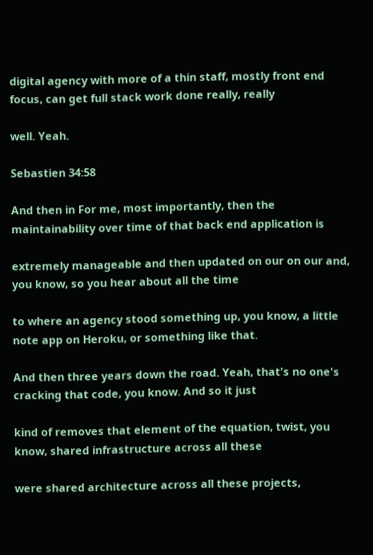digital agency with more of a thin staff, mostly front end focus, can get full stack work done really, really

well. Yeah.

Sebastien 34:58

And then in For me, most importantly, then the maintainability over time of that back end application is

extremely manageable and then updated on our on our and, you know, so you hear about all the time

to where an agency stood something up, you know, a little note app on Heroku, or something like that.

And then three years down the road. Yeah, that's no one's cracking that code, you know. And so it just

kind of removes that element of the equation, twist, you know, shared infrastructure across all these

were shared architecture across all these projects,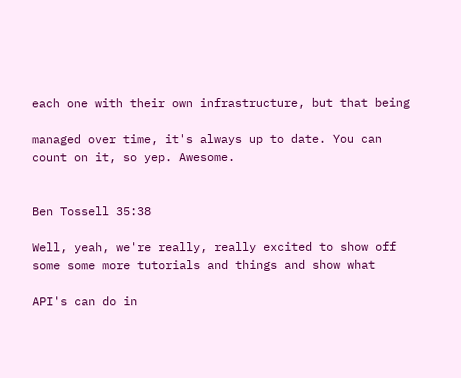each one with their own infrastructure, but that being

managed over time, it's always up to date. You can count on it, so yep. Awesome.


Ben Tossell 35:38

Well, yeah, we're really, really excited to show off some some more tutorials and things and show what

API's can do in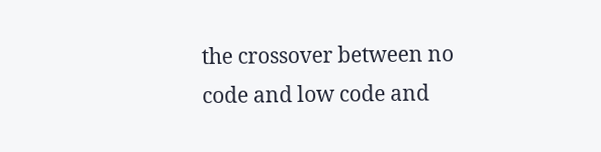the crossover between no code and low code and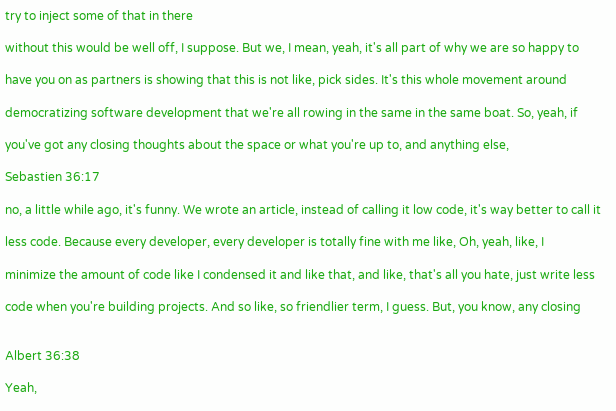try to inject some of that in there

without this would be well off, I suppose. But we, I mean, yeah, it's all part of why we are so happy to

have you on as partners is showing that this is not like, pick sides. It's this whole movement around

democratizing software development that we're all rowing in the same in the same boat. So, yeah, if

you've got any closing thoughts about the space or what you're up to, and anything else,

Sebastien 36:17

no, a little while ago, it's funny. We wrote an article, instead of calling it low code, it's way better to call it

less code. Because every developer, every developer is totally fine with me like, Oh, yeah, like, I

minimize the amount of code like I condensed it and like that, and like, that's all you hate, just write less

code when you're building projects. And so like, so friendlier term, I guess. But, you know, any closing


Albert 36:38

Yeah,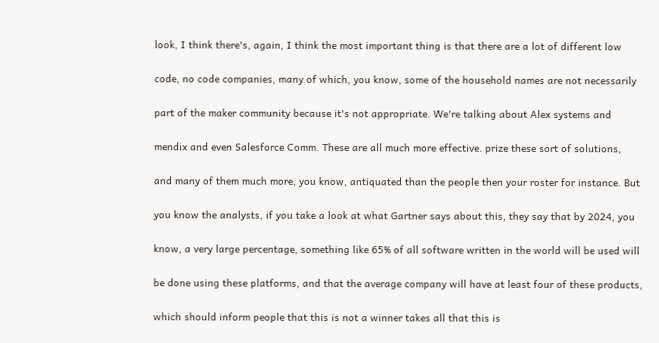look, I think there's, again, I think the most important thing is that there are a lot of different low

code, no code companies, many of which, you know, some of the household names are not necessarily

part of the maker community because it's not appropriate. We're talking about Alex systems and

mendix and even Salesforce Comm. These are all much more effective. prize these sort of solutions,

and many of them much more, you know, antiquated than the people then your roster for instance. But

you know the analysts, if you take a look at what Gartner says about this, they say that by 2024, you

know, a very large percentage, something like 65% of all software written in the world will be used will

be done using these platforms, and that the average company will have at least four of these products,

which should inform people that this is not a winner takes all that this is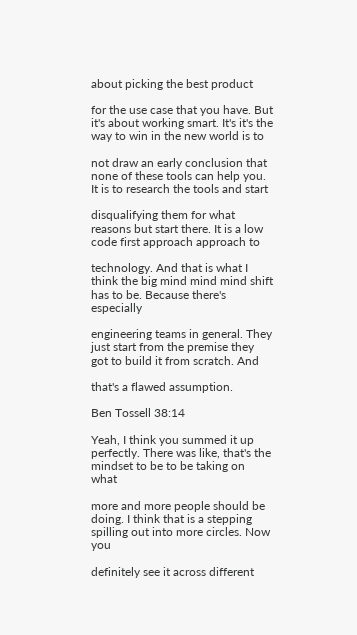about picking the best product

for the use case that you have. But it's about working smart. It's it's the way to win in the new world is to

not draw an early conclusion that none of these tools can help you. It is to research the tools and start

disqualifying them for what reasons but start there. It is a low code first approach approach to

technology. And that is what I think the big mind mind mind shift has to be. Because there's especially

engineering teams in general. They just start from the premise they got to build it from scratch. And

that's a flawed assumption.

Ben Tossell 38:14

Yeah, I think you summed it up perfectly. There was like, that's the mindset to be to be taking on what

more and more people should be doing. I think that is a stepping spilling out into more circles. Now you

definitely see it across different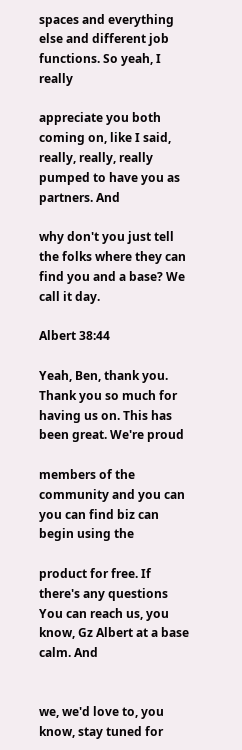spaces and everything else and different job functions. So yeah, I really

appreciate you both coming on, like I said, really, really, really pumped to have you as partners. And

why don't you just tell the folks where they can find you and a base? We call it day.

Albert 38:44

Yeah, Ben, thank you. Thank you so much for having us on. This has been great. We're proud

members of the community and you can you can find biz can begin using the

product for free. If there's any questions You can reach us, you know, Gz Albert at a base calm. And


we, we'd love to, you know, stay tuned for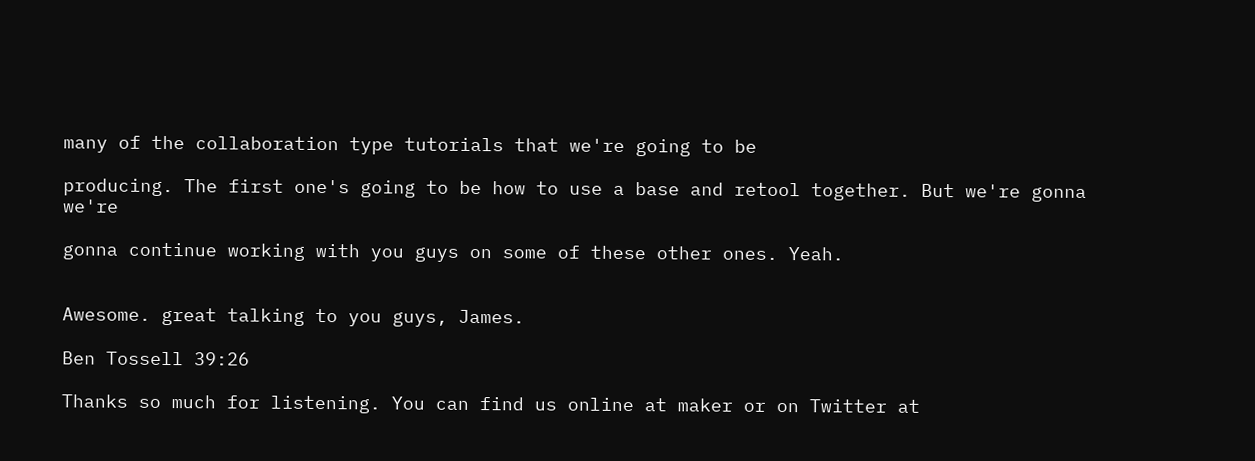many of the collaboration type tutorials that we're going to be

producing. The first one's going to be how to use a base and retool together. But we're gonna we're

gonna continue working with you guys on some of these other ones. Yeah.


Awesome. great talking to you guys, James.

Ben Tossell 39:26

Thanks so much for listening. You can find us online at maker or on Twitter at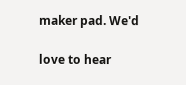maker pad. We'd

love to hear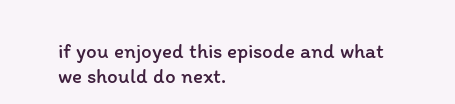if you enjoyed this episode and what we should do next.